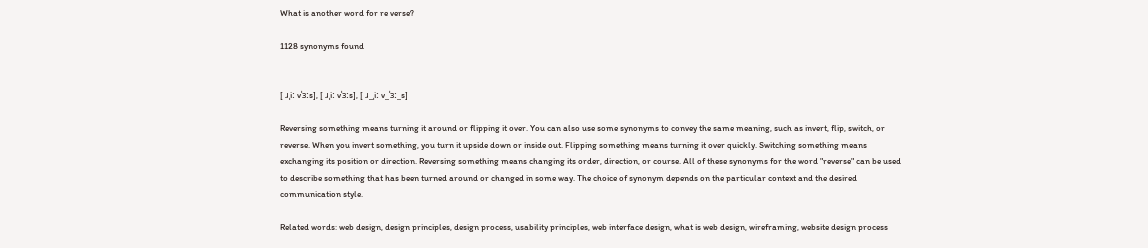What is another word for re verse?

1128 synonyms found


[ ɹˌiː vˈɜːs], [ ɹˌiː vˈɜːs], [ ɹ_ˌiː v_ˈɜː_s]

Reversing something means turning it around or flipping it over. You can also use some synonyms to convey the same meaning, such as invert, flip, switch, or reverse. When you invert something, you turn it upside down or inside out. Flipping something means turning it over quickly. Switching something means exchanging its position or direction. Reversing something means changing its order, direction, or course. All of these synonyms for the word "reverse" can be used to describe something that has been turned around or changed in some way. The choice of synonym depends on the particular context and the desired communication style.

Related words: web design, design principles, design process, usability principles, web interface design, what is web design, wireframing, website design process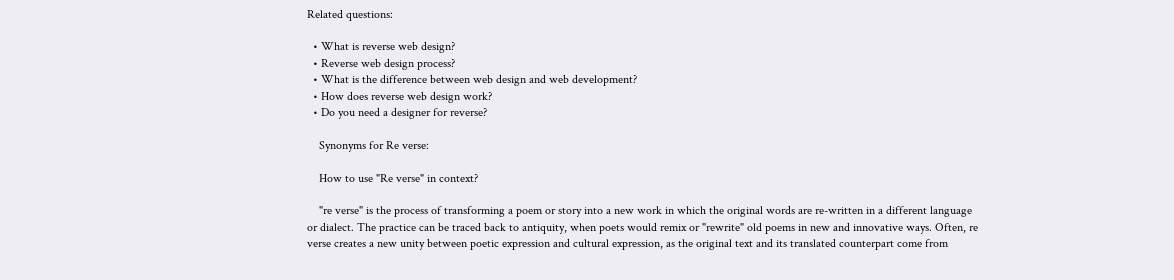Related questions:

  • What is reverse web design?
  • Reverse web design process?
  • What is the difference between web design and web development?
  • How does reverse web design work?
  • Do you need a designer for reverse?

    Synonyms for Re verse:

    How to use "Re verse" in context?

    "re verse" is the process of transforming a poem or story into a new work in which the original words are re-written in a different language or dialect. The practice can be traced back to antiquity, when poets would remix or "rewrite" old poems in new and innovative ways. Often, re verse creates a new unity between poetic expression and cultural expression, as the original text and its translated counterpart come from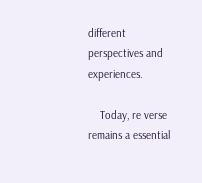different perspectives and experiences.

    Today, re verse remains a essential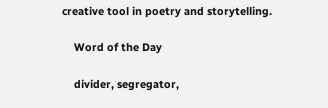creative tool in poetry and storytelling.

    Word of the Day

    divider, segregator,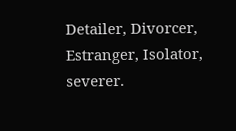Detailer, Divorcer, Estranger, Isolator, severer.